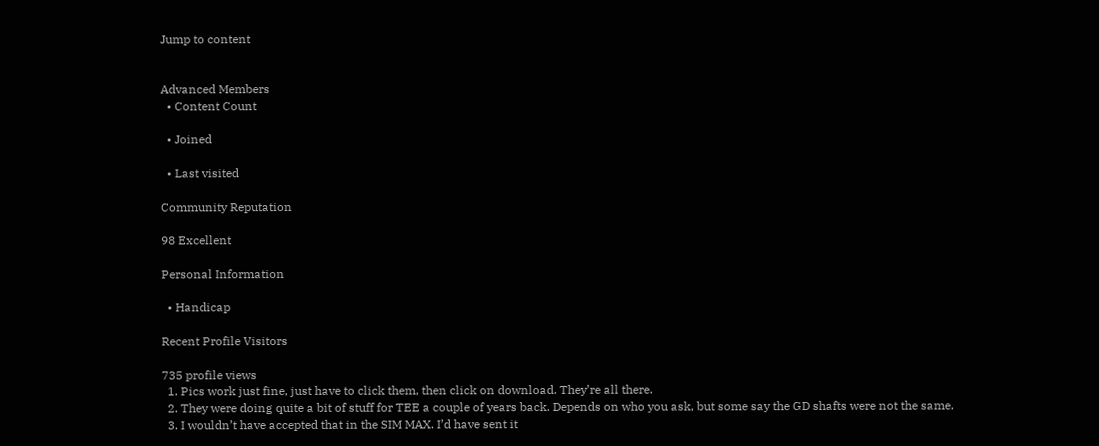Jump to content


Advanced Members
  • Content Count

  • Joined

  • Last visited

Community Reputation

98 Excellent

Personal Information

  • Handicap

Recent Profile Visitors

735 profile views
  1. Pics work just fine, just have to click them, then click on download. They’re all there.
  2. They were doing quite a bit of stuff for TEE a couple of years back. Depends on who you ask, but some say the GD shafts were not the same.
  3. I wouldn’t have accepted that in the SIM MAX. I’d have sent it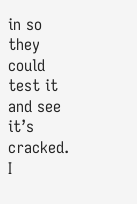in so they could test it and see it’s cracked. I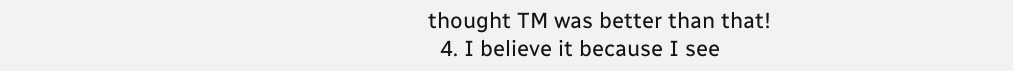thought TM was better than that!
  4. I believe it because I see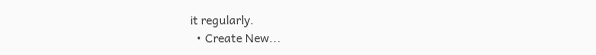it regularly.
  • Create New...